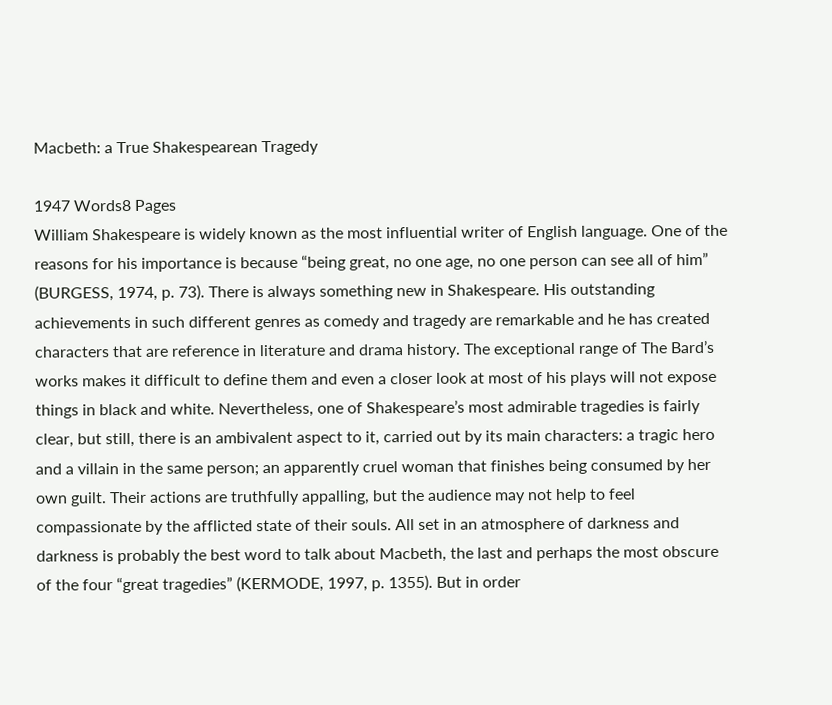Macbeth: a True Shakespearean Tragedy

1947 Words8 Pages
William Shakespeare is widely known as the most influential writer of English language. One of the reasons for his importance is because “being great, no one age, no one person can see all of him” (BURGESS, 1974, p. 73). There is always something new in Shakespeare. His outstanding achievements in such different genres as comedy and tragedy are remarkable and he has created characters that are reference in literature and drama history. The exceptional range of The Bard’s works makes it difficult to define them and even a closer look at most of his plays will not expose things in black and white. Nevertheless, one of Shakespeare’s most admirable tragedies is fairly clear, but still, there is an ambivalent aspect to it, carried out by its main characters: a tragic hero and a villain in the same person; an apparently cruel woman that finishes being consumed by her own guilt. Their actions are truthfully appalling, but the audience may not help to feel compassionate by the afflicted state of their souls. All set in an atmosphere of darkness and darkness is probably the best word to talk about Macbeth, the last and perhaps the most obscure of the four “great tragedies” (KERMODE, 1997, p. 1355). But in order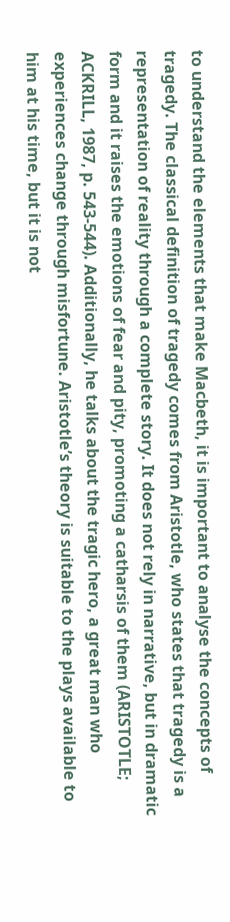to understand the elements that make Macbeth, it is important to analyse the concepts of tragedy. The classical definition of tragedy comes from Aristotle, who states that tragedy is a representation of reality through a complete story. It does not rely in narrative, but in dramatic form and it raises the emotions of fear and pity, promoting a catharsis of them (ARISTOTLE; ACKRILL, 1987, p. 543-544). Additionally, he talks about the tragic hero, a great man who experiences change through misfortune. Aristotle’s theory is suitable to the plays available to him at his time, but it is not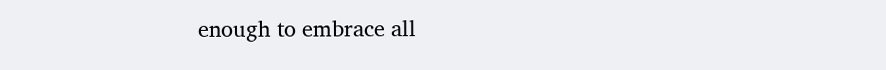enough to embrace all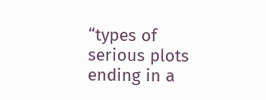“types of serious plots ending in a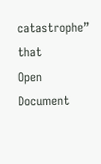catastrophe” that
Open Document